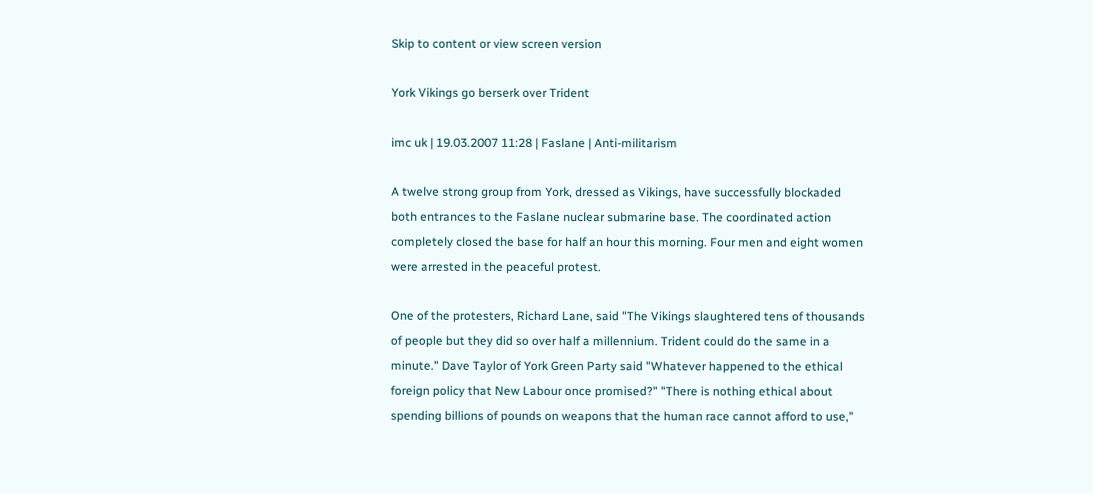Skip to content or view screen version

York Vikings go berserk over Trident

imc uk | 19.03.2007 11:28 | Faslane | Anti-militarism

A twelve strong group from York, dressed as Vikings, have successfully blockaded both entrances to the Faslane nuclear submarine base. The coordinated action completely closed the base for half an hour this morning. Four men and eight women were arrested in the peaceful protest.

One of the protesters, Richard Lane, said "The Vikings slaughtered tens of thousands of people but they did so over half a millennium. Trident could do the same in a minute." Dave Taylor of York Green Party said "Whatever happened to the ethical foreign policy that New Labour once promised?" "There is nothing ethical about spending billions of pounds on weapons that the human race cannot afford to use,"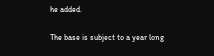he added.

The base is subject to a year long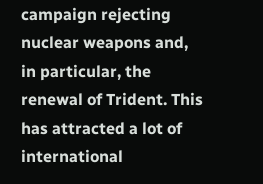campaign rejecting nuclear weapons and, in particular, the renewal of Trident. This has attracted a lot of international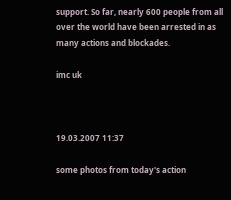support. So far, nearly 600 people from all over the world have been arrested in as many actions and blockades.

imc uk



19.03.2007 11:37

some photos from today's action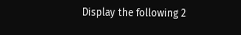Display the following 2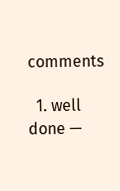comments

  1. well done —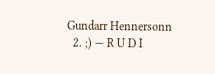Gundarr Hennersonn
  2. ;) — R U D I